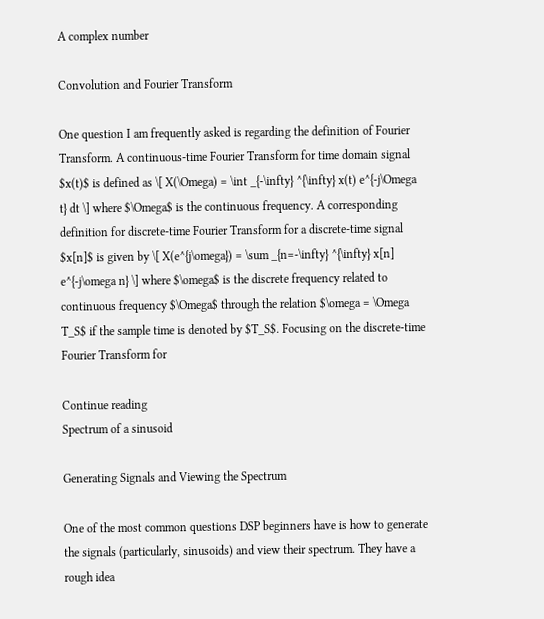A complex number

Convolution and Fourier Transform

One question I am frequently asked is regarding the definition of Fourier Transform. A continuous-time Fourier Transform for time domain signal $x(t)$ is defined as \[ X(\Omega) = \int _{-\infty} ^{\infty} x(t) e^{-j\Omega t} dt \] where $\Omega$ is the continuous frequency. A corresponding definition for discrete-time Fourier Transform for a discrete-time signal $x[n]$ is given by \[ X(e^{j\omega}) = \sum _{n=-\infty} ^{\infty} x[n] e^{-j\omega n} \] where $\omega$ is the discrete frequency related to continuous frequency $\Omega$ through the relation $\omega = \Omega T_S$ if the sample time is denoted by $T_S$. Focusing on the discrete-time Fourier Transform for

Continue reading
Spectrum of a sinusoid

Generating Signals and Viewing the Spectrum

One of the most common questions DSP beginners have is how to generate the signals (particularly, sinusoids) and view their spectrum. They have a rough idea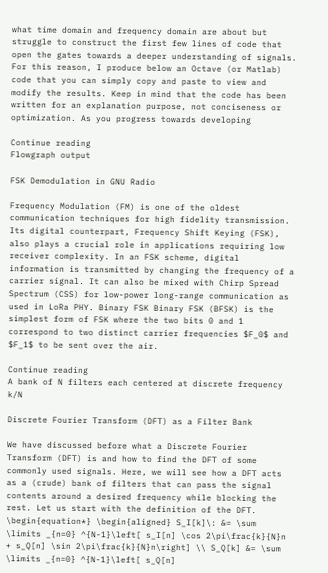what time domain and frequency domain are about but struggle to construct the first few lines of code that open the gates towards a deeper understanding of signals. For this reason, I produce below an Octave (or Matlab) code that you can simply copy and paste to view and modify the results. Keep in mind that the code has been written for an explanation purpose, not conciseness or optimization. As you progress towards developing

Continue reading
Flowgraph output

FSK Demodulation in GNU Radio

Frequency Modulation (FM) is one of the oldest communication techniques for high fidelity transmission. Its digital counterpart, Frequency Shift Keying (FSK), also plays a crucial role in applications requiring low receiver complexity. In an FSK scheme, digital information is transmitted by changing the frequency of a carrier signal. It can also be mixed with Chirp Spread Spectrum (CSS) for low-power long-range communication as used in LoRa PHY. Binary FSK Binary FSK (BFSK) is the simplest form of FSK where the two bits 0 and 1 correspond to two distinct carrier frequencies $F_0$ and $F_1$ to be sent over the air.

Continue reading
A bank of N filters each centered at discrete frequency k/N

Discrete Fourier Transform (DFT) as a Filter Bank

We have discussed before what a Discrete Fourier Transform (DFT) is and how to find the DFT of some commonly used signals. Here, we will see how a DFT acts as a (crude) bank of filters that can pass the signal contents around a desired frequency while blocking the rest. Let us start with the definition of the DFT. \begin{equation*} \begin{aligned} S_I[k]\: &= \sum \limits _{n=0} ^{N-1}\left[ s_I[n] \cos 2\pi\frac{k}{N}n + s_Q[n] \sin 2\pi\frac{k}{N}n\right] \\ S_Q[k] &= \sum \limits _{n=0} ^{N-1}\left[ s_Q[n]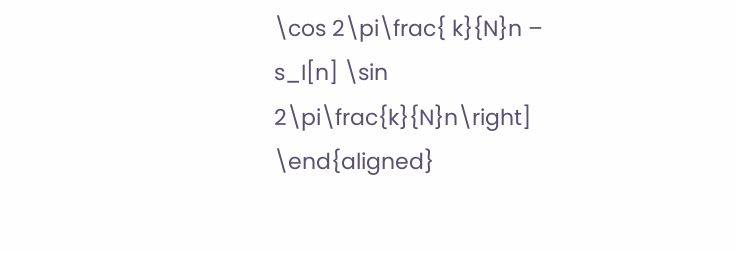\cos 2\pi\frac{ k}{N}n – s_I[n] \sin 2\pi\frac{k}{N}n\right] \end{aligned}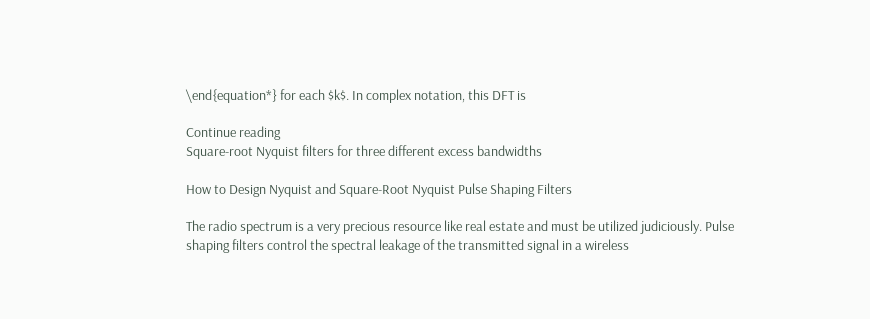\end{equation*} for each $k$. In complex notation, this DFT is

Continue reading
Square-root Nyquist filters for three different excess bandwidths

How to Design Nyquist and Square-Root Nyquist Pulse Shaping Filters

The radio spectrum is a very precious resource like real estate and must be utilized judiciously. Pulse shaping filters control the spectral leakage of the transmitted signal in a wireless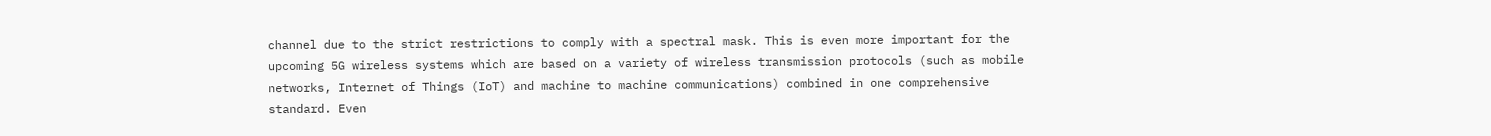channel due to the strict restrictions to comply with a spectral mask. This is even more important for the upcoming 5G wireless systems which are based on a variety of wireless transmission protocols (such as mobile networks, Internet of Things (IoT) and machine to machine communications) combined in one comprehensive standard. Even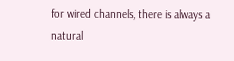for wired channels, there is always a natural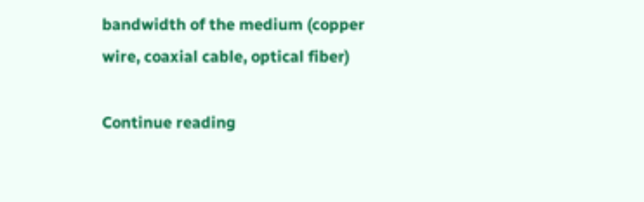bandwidth of the medium (copper wire, coaxial cable, optical fiber)

Continue reading